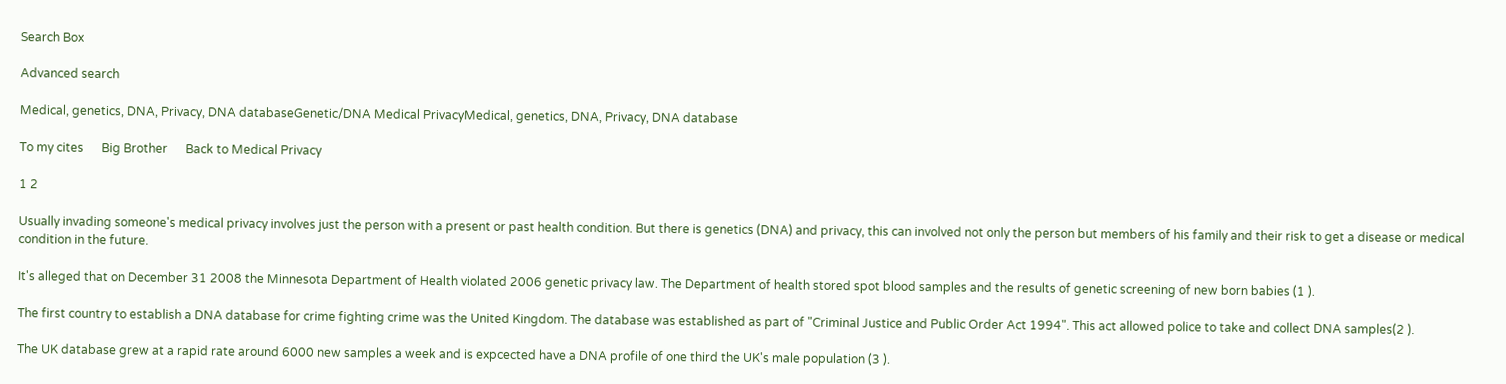Search Box

Advanced search

Medical, genetics, DNA, Privacy, DNA databaseGenetic/DNA Medical PrivacyMedical, genetics, DNA, Privacy, DNA database

To my cites      Big Brother      Back to Medical Privacy

1 2

Usually invading someone's medical privacy involves just the person with a present or past health condition. But there is genetics (DNA) and privacy, this can involved not only the person but members of his family and their risk to get a disease or medical condition in the future.

It's alleged that on December 31 2008 the Minnesota Department of Health violated 2006 genetic privacy law. The Department of health stored spot blood samples and the results of genetic screening of new born babies (1 ).

The first country to establish a DNA database for crime fighting crime was the United Kingdom. The database was established as part of "Criminal Justice and Public Order Act 1994". This act allowed police to take and collect DNA samples(2 ).

The UK database grew at a rapid rate around 6000 new samples a week and is expcected have a DNA profile of one third the UK's male population (3 ).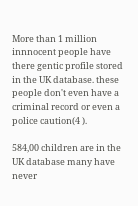More than 1 million innnocent people have there gentic profile stored in the UK database. these people don't even have a criminal record or even a police caution(4 ).

584,00 children are in the UK database many have never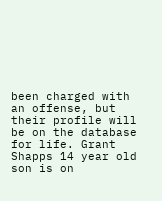been charged with an offense, but their profile will be on the database for life. Grant Shapps 14 year old son is on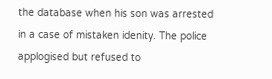the database when his son was arrested in a case of mistaken idenity. The police applogised but refused to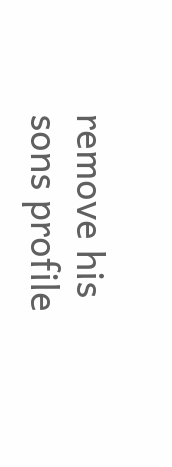remove his sons profile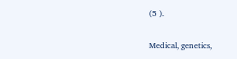(5 ).


Medical, genetics,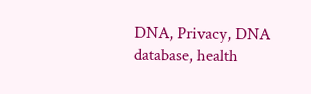DNA, Privacy, DNA database, health